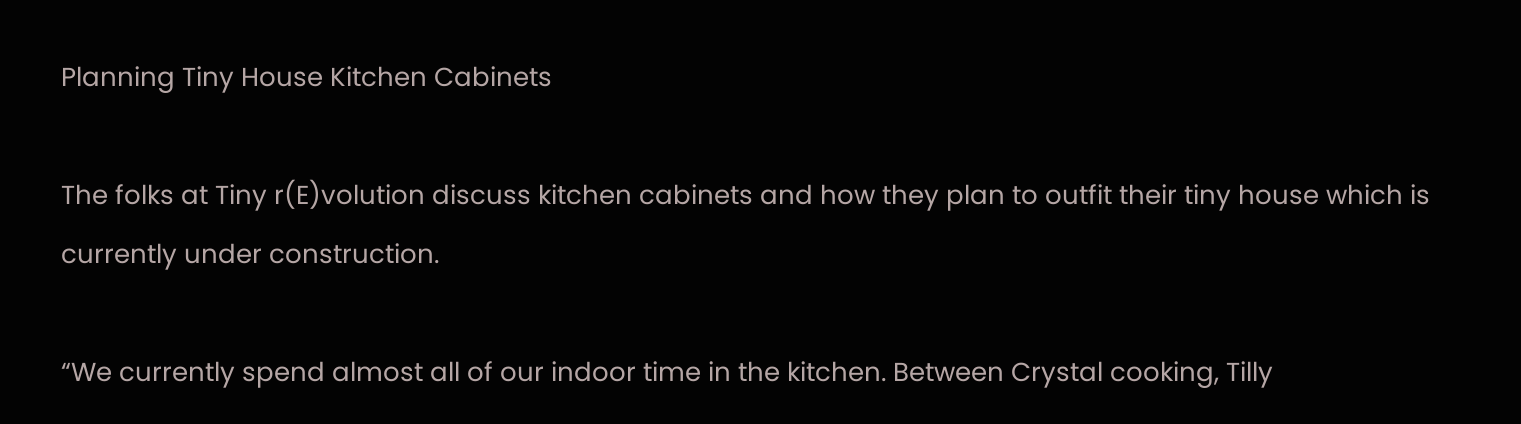Planning Tiny House Kitchen Cabinets

The folks at Tiny r(E)volution discuss kitchen cabinets and how they plan to outfit their tiny house which is currently under construction.

“We currently spend almost all of our indoor time in the kitchen. Between Crystal cooking, Tilly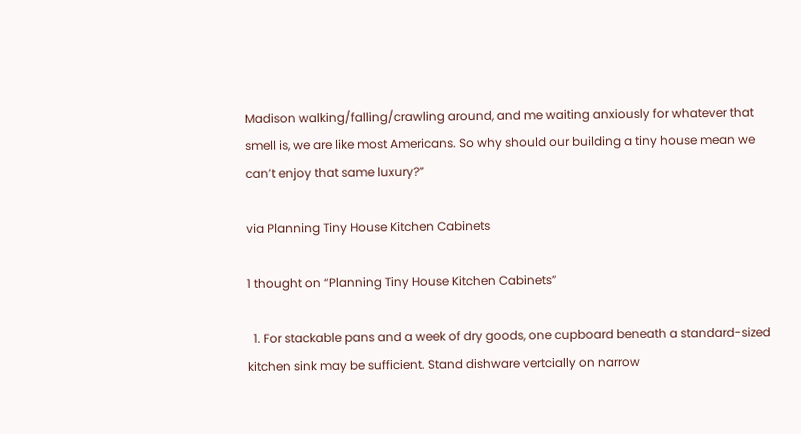Madison walking/falling/crawling around, and me waiting anxiously for whatever that smell is, we are like most Americans. So why should our building a tiny house mean we can’t enjoy that same luxury?”

via Planning Tiny House Kitchen Cabinets

1 thought on “Planning Tiny House Kitchen Cabinets”

  1. For stackable pans and a week of dry goods, one cupboard beneath a standard-sized kitchen sink may be sufficient. Stand dishware vertcially on narrow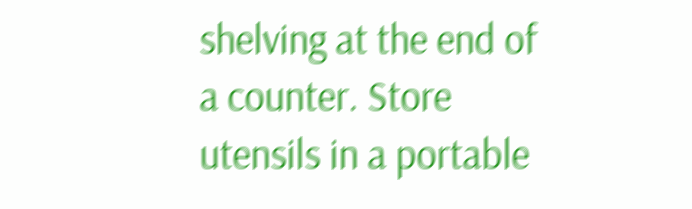shelving at the end of a counter. Store utensils in a portable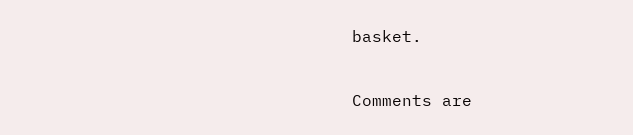basket.

Comments are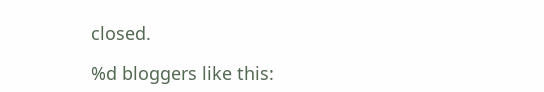closed.

%d bloggers like this: